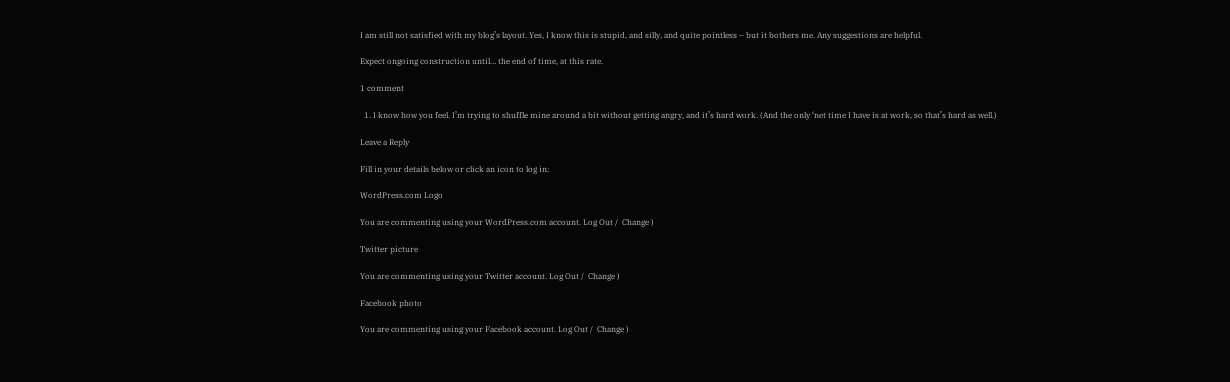I am still not satisfied with my blog’s layout. Yes, I know this is stupid, and silly, and quite pointless – but it bothers me. Any suggestions are helpful.

Expect ongoing construction until… the end of time, at this rate.

1 comment

  1. I know how you feel. I’m trying to shuffle mine around a bit without getting angry, and it’s hard work. (And the only ‘net time I have is at work, so that’s hard as well.)

Leave a Reply

Fill in your details below or click an icon to log in:

WordPress.com Logo

You are commenting using your WordPress.com account. Log Out /  Change )

Twitter picture

You are commenting using your Twitter account. Log Out /  Change )

Facebook photo

You are commenting using your Facebook account. Log Out /  Change )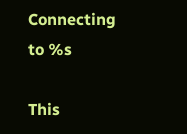Connecting to %s

This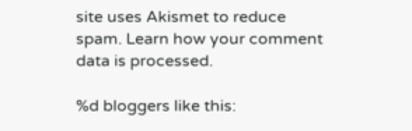site uses Akismet to reduce spam. Learn how your comment data is processed.

%d bloggers like this: